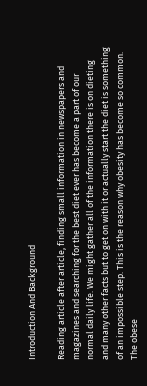Introduction And Background

Reading article after article, finding small information in newspapers and magazines and searching for the best diet ever has become a part of our normal daily life. We might gather all of the information there is on dieting and many other facts but to get on with it or actually start the diet is something of an impossible step. This is the reason why obesity has become so common. The obese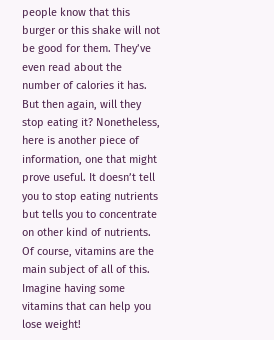people know that this burger or this shake will not be good for them. They’ve even read about the number of calories it has. But then again, will they stop eating it? Nonetheless, here is another piece of information, one that might prove useful. It doesn’t tell you to stop eating nutrients but tells you to concentrate on other kind of nutrients. Of course, vitamins are the main subject of all of this. Imagine having some vitamins that can help you lose weight!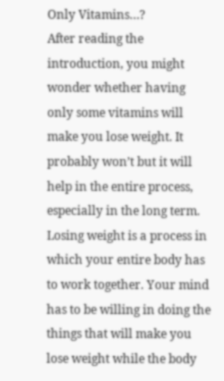Only Vitamins…?
After reading the introduction, you might wonder whether having only some vitamins will make you lose weight. It probably won’t but it will help in the entire process, especially in the long term. Losing weight is a process in which your entire body has to work together. Your mind has to be willing in doing the things that will make you lose weight while the body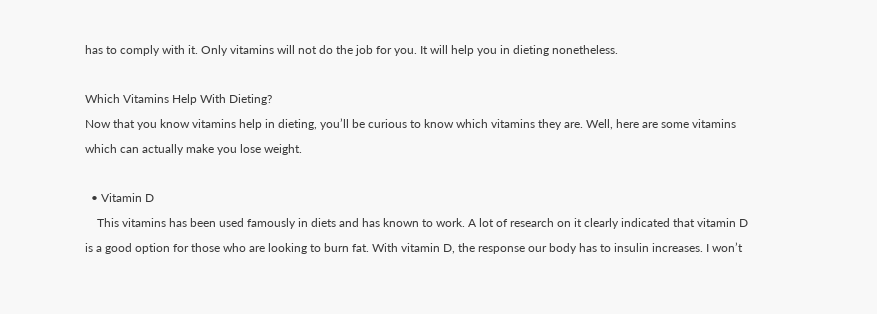has to comply with it. Only vitamins will not do the job for you. It will help you in dieting nonetheless.

Which Vitamins Help With Dieting?
Now that you know vitamins help in dieting, you’ll be curious to know which vitamins they are. Well, here are some vitamins which can actually make you lose weight.

  • Vitamin D
    This vitamins has been used famously in diets and has known to work. A lot of research on it clearly indicated that vitamin D is a good option for those who are looking to burn fat. With vitamin D, the response our body has to insulin increases. I won’t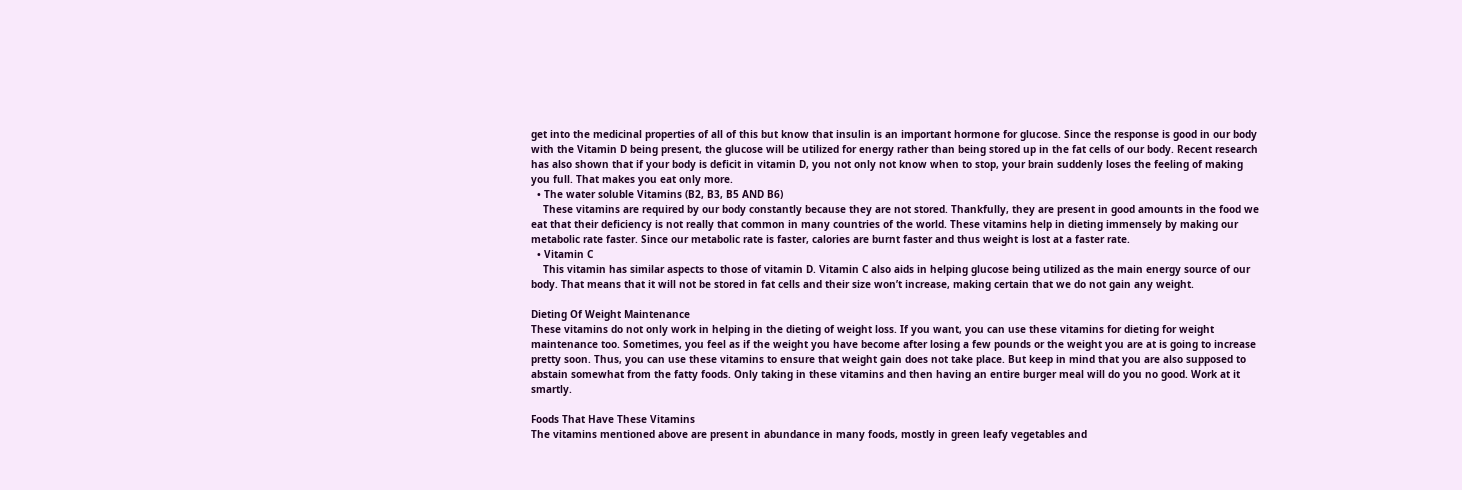get into the medicinal properties of all of this but know that insulin is an important hormone for glucose. Since the response is good in our body with the Vitamin D being present, the glucose will be utilized for energy rather than being stored up in the fat cells of our body. Recent research has also shown that if your body is deficit in vitamin D, you not only not know when to stop, your brain suddenly loses the feeling of making you full. That makes you eat only more.
  • The water soluble Vitamins (B2, B3, B5 AND B6)
    These vitamins are required by our body constantly because they are not stored. Thankfully, they are present in good amounts in the food we eat that their deficiency is not really that common in many countries of the world. These vitamins help in dieting immensely by making our metabolic rate faster. Since our metabolic rate is faster, calories are burnt faster and thus weight is lost at a faster rate.
  • Vitamin C
    This vitamin has similar aspects to those of vitamin D. Vitamin C also aids in helping glucose being utilized as the main energy source of our body. That means that it will not be stored in fat cells and their size won’t increase, making certain that we do not gain any weight.

Dieting Of Weight Maintenance
These vitamins do not only work in helping in the dieting of weight loss. If you want, you can use these vitamins for dieting for weight maintenance too. Sometimes, you feel as if the weight you have become after losing a few pounds or the weight you are at is going to increase pretty soon. Thus, you can use these vitamins to ensure that weight gain does not take place. But keep in mind that you are also supposed to abstain somewhat from the fatty foods. Only taking in these vitamins and then having an entire burger meal will do you no good. Work at it smartly.

Foods That Have These Vitamins
The vitamins mentioned above are present in abundance in many foods, mostly in green leafy vegetables and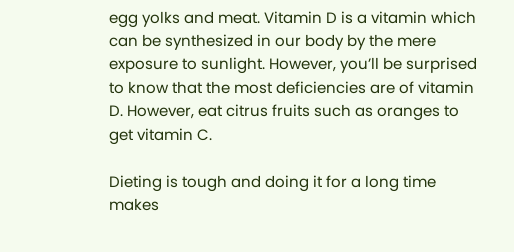egg yolks and meat. Vitamin D is a vitamin which can be synthesized in our body by the mere exposure to sunlight. However, you’ll be surprised to know that the most deficiencies are of vitamin D. However, eat citrus fruits such as oranges to get vitamin C.

Dieting is tough and doing it for a long time makes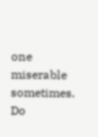one miserable sometimes. Do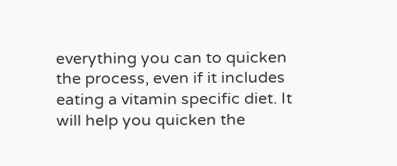everything you can to quicken the process, even if it includes eating a vitamin specific diet. It will help you quicken the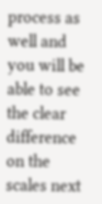process as well and you will be able to see the clear difference on the scales next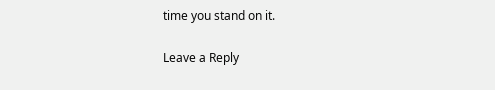time you stand on it.

Leave a Reply